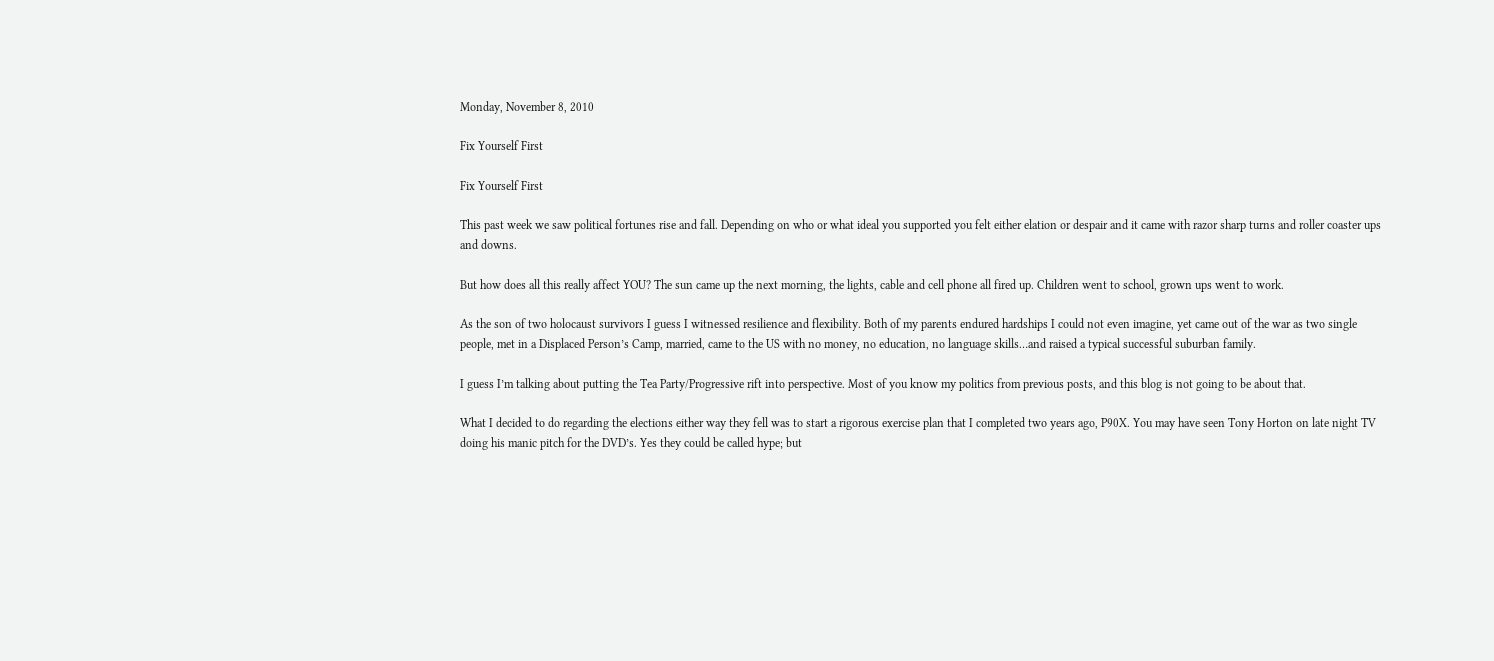Monday, November 8, 2010

Fix Yourself First

Fix Yourself First

This past week we saw political fortunes rise and fall. Depending on who or what ideal you supported you felt either elation or despair and it came with razor sharp turns and roller coaster ups and downs.

But how does all this really affect YOU? The sun came up the next morning, the lights, cable and cell phone all fired up. Children went to school, grown ups went to work.

As the son of two holocaust survivors I guess I witnessed resilience and flexibility. Both of my parents endured hardships I could not even imagine, yet came out of the war as two single people, met in a Displaced Person’s Camp, married, came to the US with no money, no education, no language skills…and raised a typical successful suburban family.

I guess I’m talking about putting the Tea Party/Progressive rift into perspective. Most of you know my politics from previous posts, and this blog is not going to be about that.

What I decided to do regarding the elections either way they fell was to start a rigorous exercise plan that I completed two years ago, P90X. You may have seen Tony Horton on late night TV doing his manic pitch for the DVD’s. Yes they could be called hype; but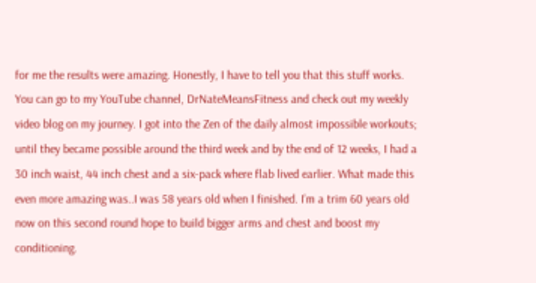for me the results were amazing. Honestly, I have to tell you that this stuff works. You can go to my YouTube channel, DrNateMeansFitness and check out my weekly video blog on my journey. I got into the Zen of the daily almost impossible workouts; until they became possible around the third week and by the end of 12 weeks, I had a 30 inch waist, 44 inch chest and a six-pack where flab lived earlier. What made this even more amazing was..I was 58 years old when I finished. I’m a trim 60 years old now on this second round hope to build bigger arms and chest and boost my conditioning.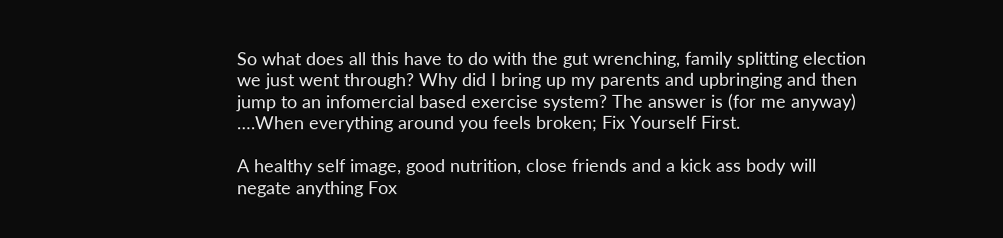So what does all this have to do with the gut wrenching, family splitting election we just went through? Why did I bring up my parents and upbringing and then jump to an infomercial based exercise system? The answer is (for me anyway) ….When everything around you feels broken; Fix Yourself First.

A healthy self image, good nutrition, close friends and a kick ass body will negate anything Fox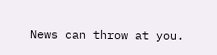News can throw at you.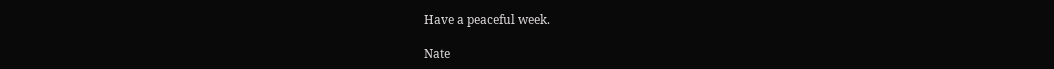Have a peaceful week.

Nate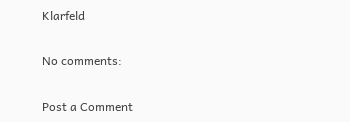Klarfeld

No comments:

Post a Comment